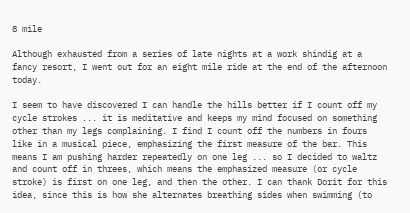8 mile

Although exhausted from a series of late nights at a work shindig at a fancy resort, I went out for an eight mile ride at the end of the afternoon today.

I seem to have discovered I can handle the hills better if I count off my cycle strokes ... it is meditative and keeps my mind focused on something other than my legs complaining. I find I count off the numbers in fours like in a musical piece, emphasizing the first measure of the bar. This means I am pushing harder repeatedly on one leg ... so I decided to waltz and count off in threes, which means the emphasized measure (or cycle stroke) is first on one leg, and then the other. I can thank Dorit for this idea, since this is how she alternates breathing sides when swimming (to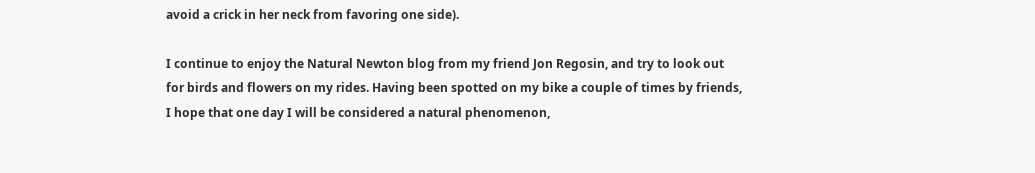avoid a crick in her neck from favoring one side).

I continue to enjoy the Natural Newton blog from my friend Jon Regosin, and try to look out for birds and flowers on my rides. Having been spotted on my bike a couple of times by friends, I hope that one day I will be considered a natural phenomenon,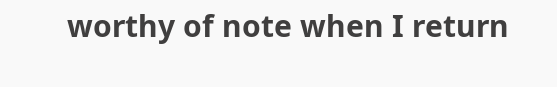worthy of note when I return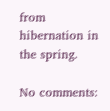from hibernation in the spring.

No comments: